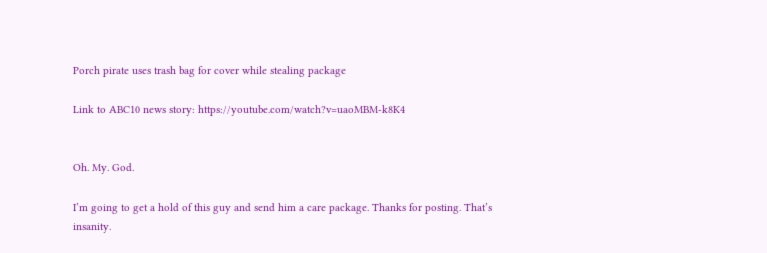Porch pirate uses trash bag for cover while stealing package

Link to ABC10 news story: https://youtube.com/watch?v=uaoMBM-k8K4


Oh. My. God.

I’m going to get a hold of this guy and send him a care package. Thanks for posting. That’s insanity.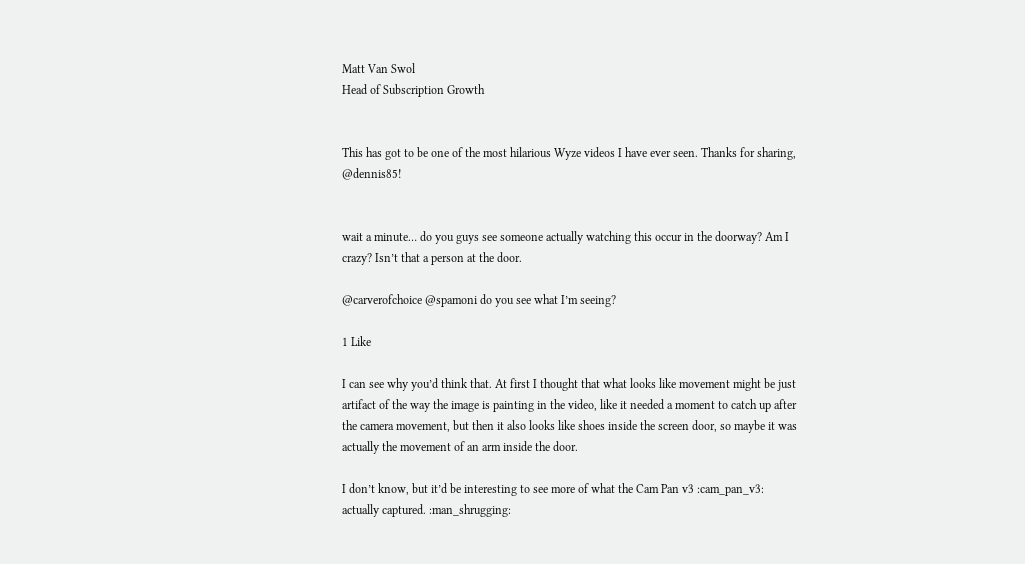Matt Van Swol
Head of Subscription Growth


This has got to be one of the most hilarious Wyze videos I have ever seen. Thanks for sharing, @dennis85!


wait a minute… do you guys see someone actually watching this occur in the doorway? Am I crazy? Isn’t that a person at the door.

@carverofchoice @spamoni do you see what I’m seeing?

1 Like

I can see why you’d think that. At first I thought that what looks like movement might be just artifact of the way the image is painting in the video, like it needed a moment to catch up after the camera movement, but then it also looks like shoes inside the screen door, so maybe it was actually the movement of an arm inside the door.

I don’t know, but it’d be interesting to see more of what the Cam Pan v3 :cam_pan_v3: actually captured. :man_shrugging: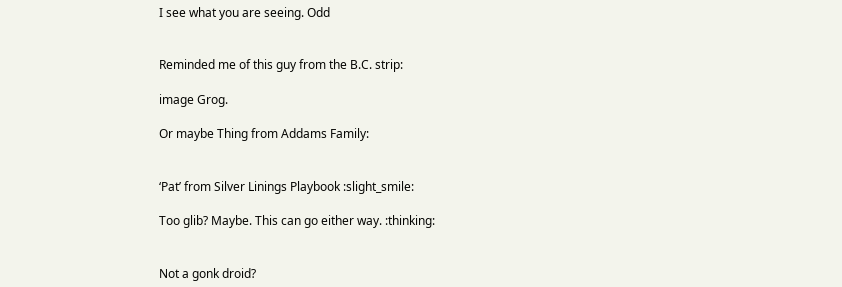I see what you are seeing. Odd


Reminded me of this guy from the B.C. strip:

image Grog.

Or maybe Thing from Addams Family:


‘Pat’ from Silver Linings Playbook :slight_smile:

Too glib? Maybe. This can go either way. :thinking:


Not a gonk droid?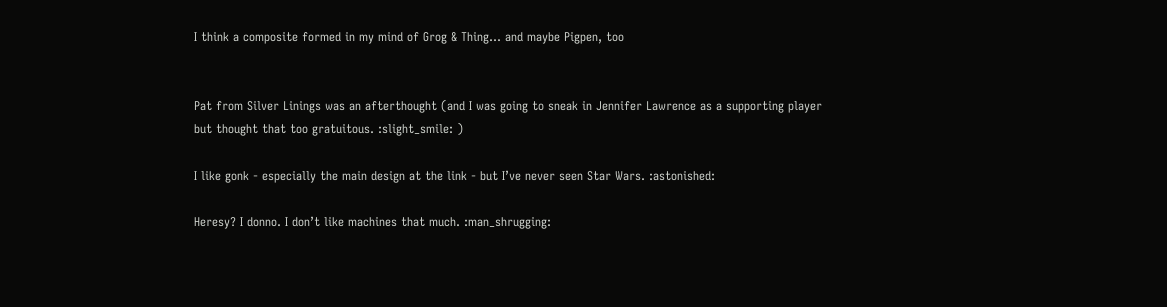I think a composite formed in my mind of Grog & Thing… and maybe Pigpen, too


Pat from Silver Linings was an afterthought (and I was going to sneak in Jennifer Lawrence as a supporting player but thought that too gratuitous. :slight_smile: )

I like gonk - especially the main design at the link - but I’ve never seen Star Wars. :astonished:

Heresy? I donno. I don’t like machines that much. :man_shrugging: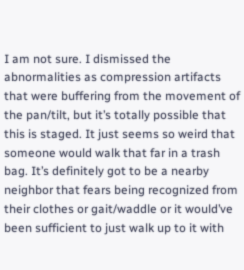I am not sure. I dismissed the abnormalities as compression artifacts that were buffering from the movement of the pan/tilt, but it’s totally possible that this is staged. It just seems so weird that someone would walk that far in a trash bag. It’s definitely got to be a nearby neighbor that fears being recognized from their clothes or gait/waddle or it would’ve been sufficient to just walk up to it with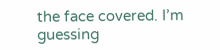the face covered. I’m guessing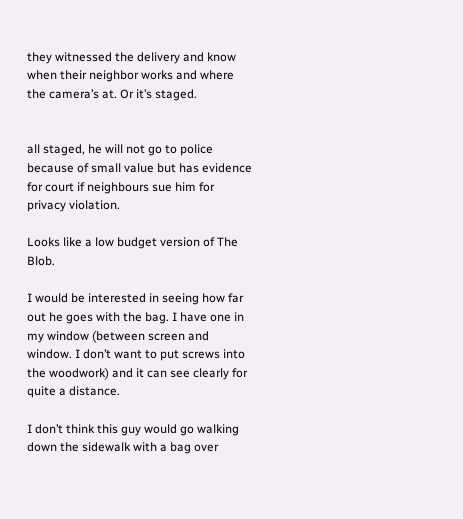they witnessed the delivery and know when their neighbor works and where the camera’s at. Or it’s staged.


all staged, he will not go to police because of small value but has evidence for court if neighbours sue him for privacy violation.

Looks like a low budget version of The Blob.

I would be interested in seeing how far out he goes with the bag. I have one in my window (between screen and window. I don’t want to put screws into the woodwork) and it can see clearly for quite a distance.

I don’t think this guy would go walking down the sidewalk with a bag over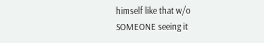himself like that w/o SOMEONE seeing it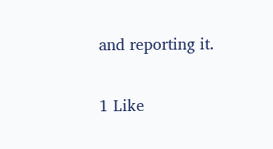and reporting it.

1 Like